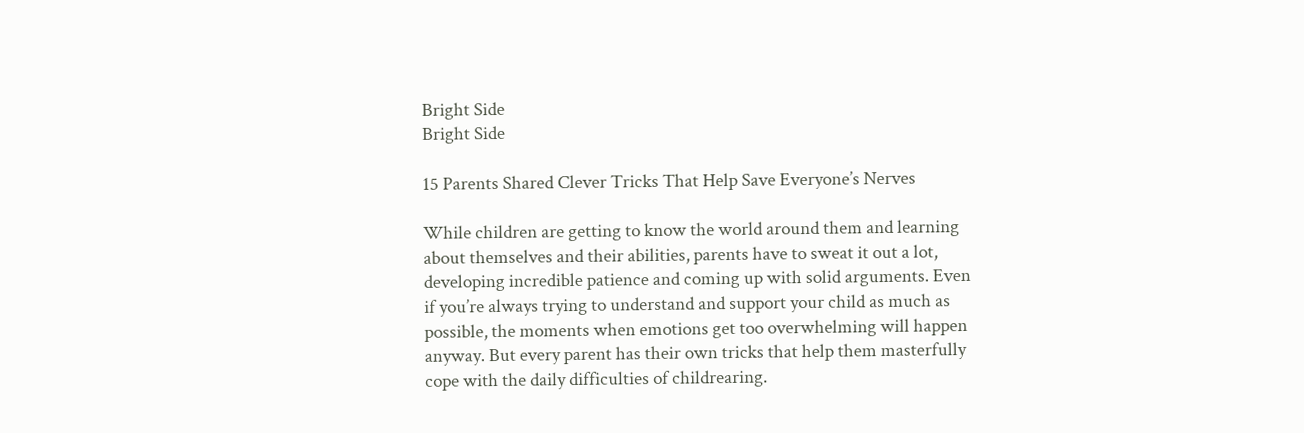Bright Side
Bright Side

15 Parents Shared Clever Tricks That Help Save Everyone’s Nerves

While children are getting to know the world around them and learning about themselves and their abilities, parents have to sweat it out a lot, developing incredible patience and coming up with solid arguments. Even if you’re always trying to understand and support your child as much as possible, the moments when emotions get too overwhelming will happen anyway. But every parent has their own tricks that help them masterfully cope with the daily difficulties of childrearing.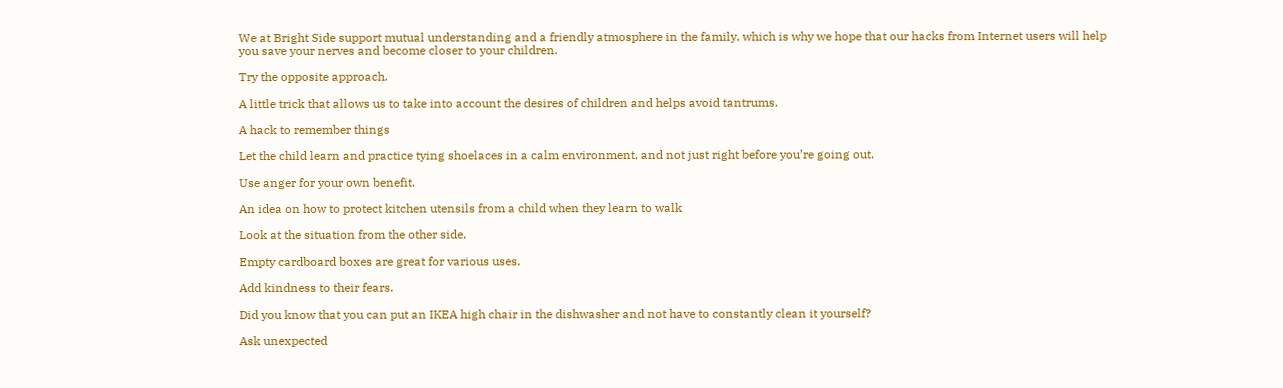We at Bright Side support mutual understanding and a friendly atmosphere in the family, which is why we hope that our hacks from Internet users will help you save your nerves and become closer to your children.

Try the opposite approach.

A little trick that allows us to take into account the desires of children and helps avoid tantrums.

A hack to remember things

Let the child learn and practice tying shoelaces in a calm environment, and not just right before you’re going out.

Use anger for your own benefit.

An idea on how to protect kitchen utensils from a child when they learn to walk

Look at the situation from the other side.

Empty cardboard boxes are great for various uses.

Add kindness to their fears.

Did you know that you can put an IKEA high chair in the dishwasher and not have to constantly clean it yourself?

Ask unexpected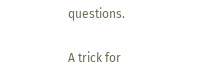questions.

A trick for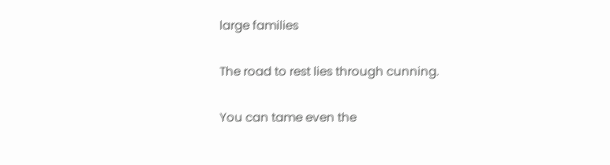large families

The road to rest lies through cunning.

You can tame even the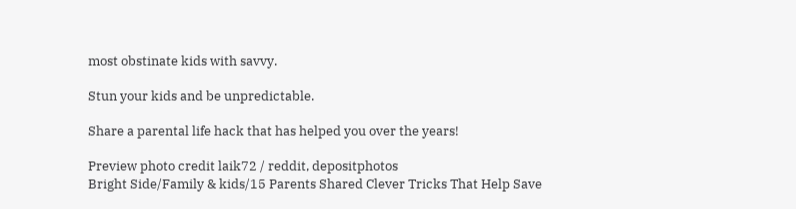most obstinate kids with savvy.

Stun your kids and be unpredictable.

Share a parental life hack that has helped you over the years!

Preview photo credit laik72 / reddit, depositphotos
Bright Side/Family & kids/15 Parents Shared Clever Tricks That Help Save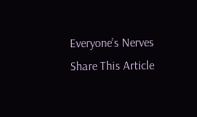Everyone’s Nerves
Share This Article